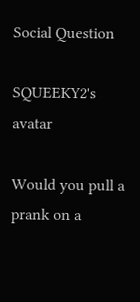Social Question

SQUEEKY2's avatar

Would you pull a prank on a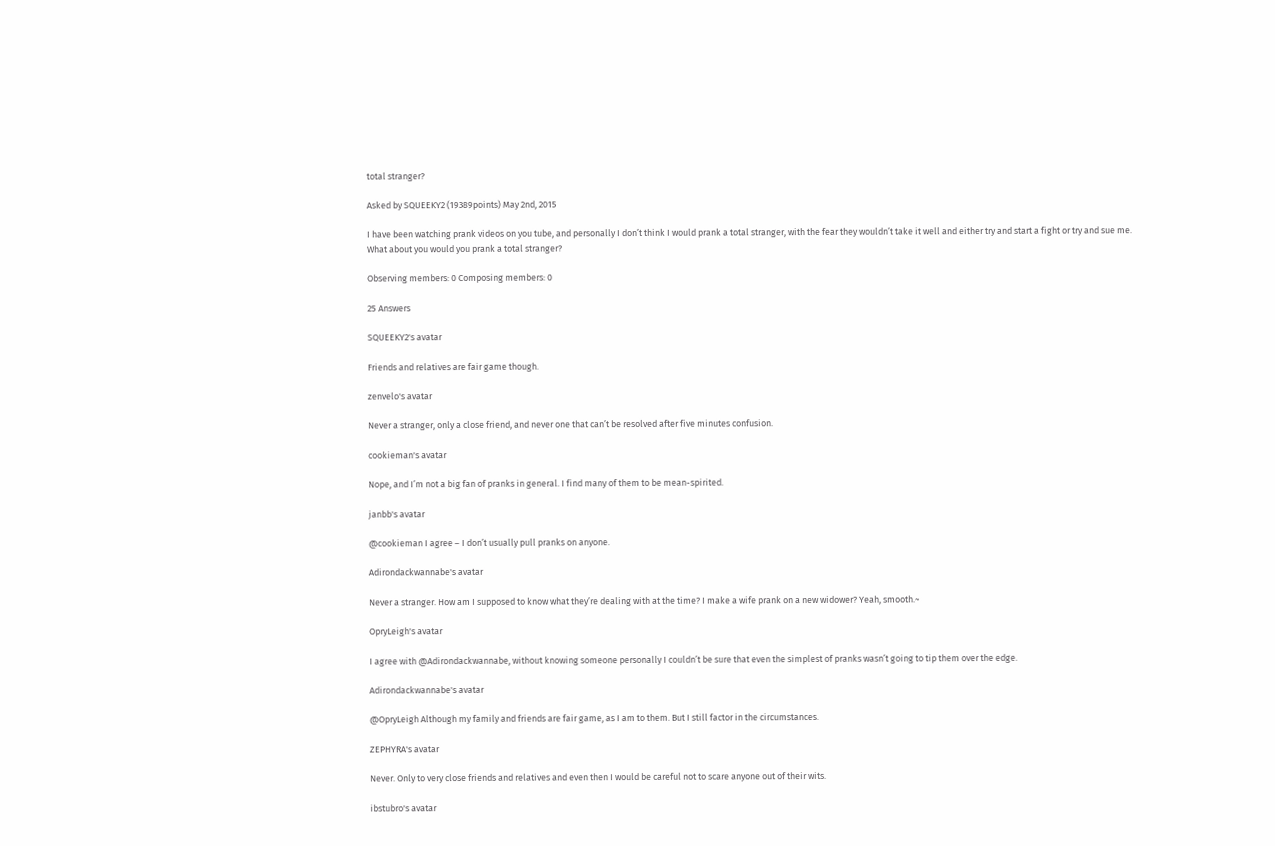total stranger?

Asked by SQUEEKY2 (19389points) May 2nd, 2015

I have been watching prank videos on you tube, and personally I don’t think I would prank a total stranger, with the fear they wouldn’t take it well and either try and start a fight or try and sue me.
What about you would you prank a total stranger?

Observing members: 0 Composing members: 0

25 Answers

SQUEEKY2's avatar

Friends and relatives are fair game though.

zenvelo's avatar

Never a stranger, only a close friend, and never one that can’t be resolved after five minutes confusion.

cookieman's avatar

Nope, and I’m not a big fan of pranks in general. I find many of them to be mean-spirited.

janbb's avatar

@cookieman I agree – I don’t usually pull pranks on anyone.

Adirondackwannabe's avatar

Never a stranger. How am I supposed to know what they’re dealing with at the time? I make a wife prank on a new widower? Yeah, smooth.~

OpryLeigh's avatar

I agree with @Adirondackwannabe, without knowing someone personally I couldn’t be sure that even the simplest of pranks wasn’t going to tip them over the edge.

Adirondackwannabe's avatar

@OpryLeigh Although my family and friends are fair game, as I am to them. But I still factor in the circumstances.

ZEPHYRA's avatar

Never. Only to very close friends and relatives and even then I would be careful not to scare anyone out of their wits.

ibstubro's avatar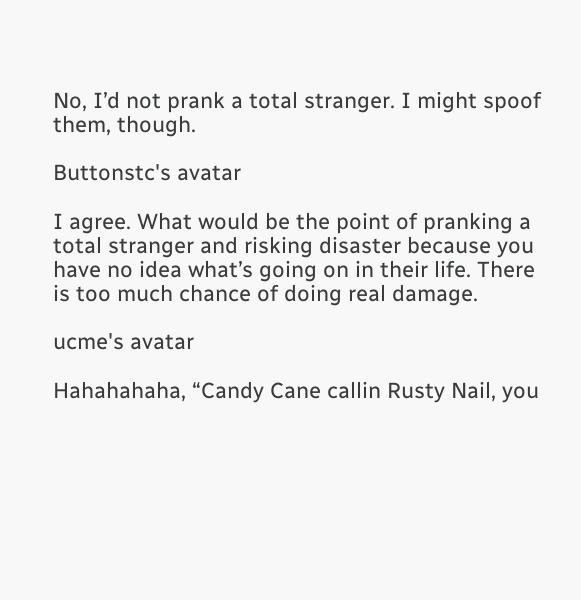No, I’d not prank a total stranger. I might spoof them, though.

Buttonstc's avatar

I agree. What would be the point of pranking a total stranger and risking disaster because you have no idea what’s going on in their life. There is too much chance of doing real damage.

ucme's avatar

Hahahahaha, “Candy Cane callin Rusty Nail, you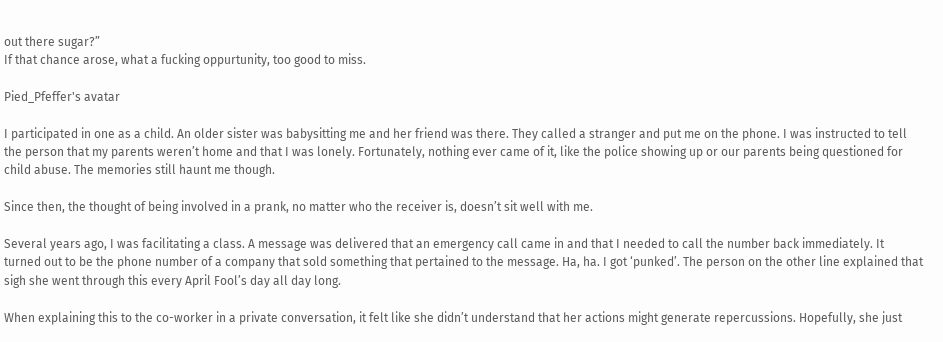out there sugar?”
If that chance arose, what a fucking oppurtunity, too good to miss.

Pied_Pfeffer's avatar

I participated in one as a child. An older sister was babysitting me and her friend was there. They called a stranger and put me on the phone. I was instructed to tell the person that my parents weren’t home and that I was lonely. Fortunately, nothing ever came of it, like the police showing up or our parents being questioned for child abuse. The memories still haunt me though.

Since then, the thought of being involved in a prank, no matter who the receiver is, doesn’t sit well with me.

Several years ago, I was facilitating a class. A message was delivered that an emergency call came in and that I needed to call the number back immediately. It turned out to be the phone number of a company that sold something that pertained to the message. Ha, ha. I got ‘punked’. The person on the other line explained that sigh she went through this every April Fool’s day all day long.

When explaining this to the co-worker in a private conversation, it felt like she didn’t understand that her actions might generate repercussions. Hopefully, she just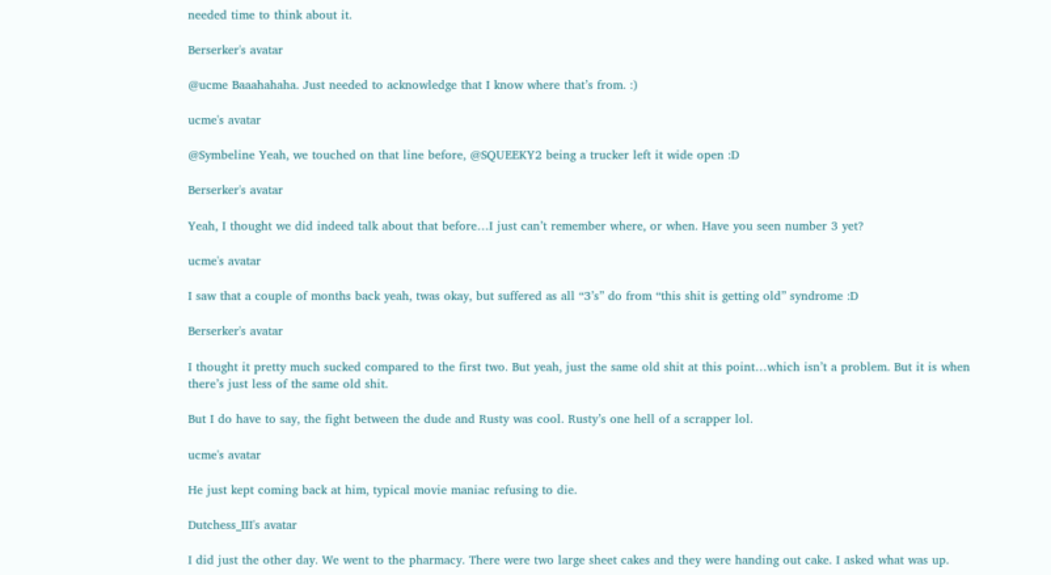needed time to think about it.

Berserker's avatar

@ucme Baaahahaha. Just needed to acknowledge that I know where that’s from. :)

ucme's avatar

@Symbeline Yeah, we touched on that line before, @SQUEEKY2 being a trucker left it wide open :D

Berserker's avatar

Yeah, I thought we did indeed talk about that before…I just can’t remember where, or when. Have you seen number 3 yet?

ucme's avatar

I saw that a couple of months back yeah, twas okay, but suffered as all “3’s” do from “this shit is getting old” syndrome :D

Berserker's avatar

I thought it pretty much sucked compared to the first two. But yeah, just the same old shit at this point…which isn’t a problem. But it is when there’s just less of the same old shit.

But I do have to say, the fight between the dude and Rusty was cool. Rusty’s one hell of a scrapper lol.

ucme's avatar

He just kept coming back at him, typical movie maniac refusing to die.

Dutchess_III's avatar

I did just the other day. We went to the pharmacy. There were two large sheet cakes and they were handing out cake. I asked what was up.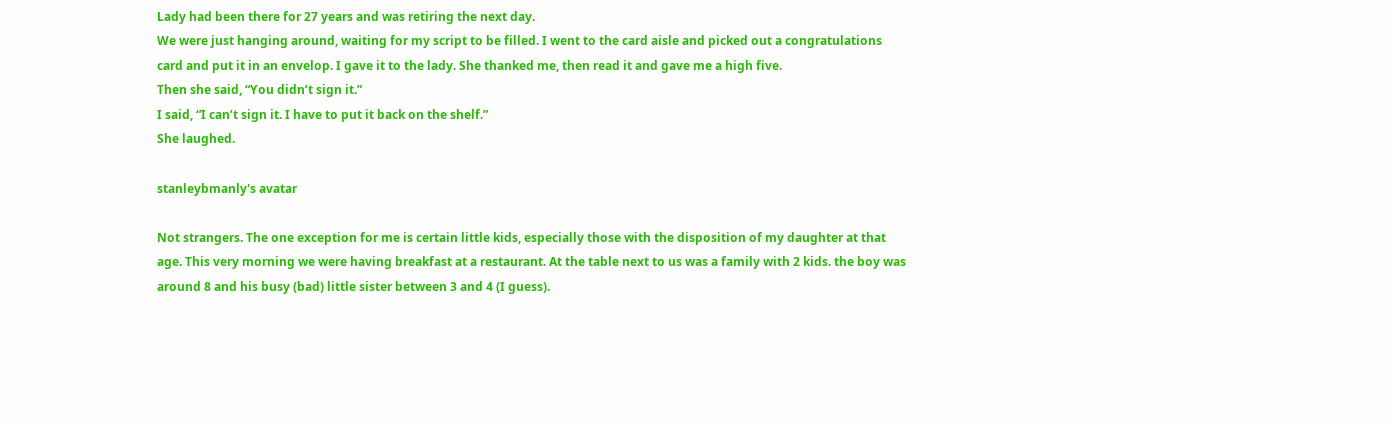Lady had been there for 27 years and was retiring the next day.
We were just hanging around, waiting for my script to be filled. I went to the card aisle and picked out a congratulations card and put it in an envelop. I gave it to the lady. She thanked me, then read it and gave me a high five.
Then she said, “You didn’t sign it.”
I said, “I can’t sign it. I have to put it back on the shelf.”
She laughed.

stanleybmanly's avatar

Not strangers. The one exception for me is certain little kids, especially those with the disposition of my daughter at that age. This very morning we were having breakfast at a restaurant. At the table next to us was a family with 2 kids. the boy was around 8 and his busy (bad) little sister between 3 and 4 (I guess).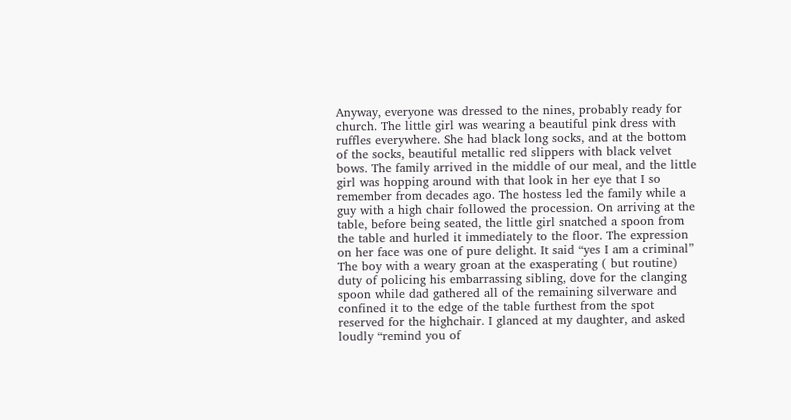Anyway, everyone was dressed to the nines, probably ready for church. The little girl was wearing a beautiful pink dress with ruffles everywhere. She had black long socks, and at the bottom of the socks, beautiful metallic red slippers with black velvet bows. The family arrived in the middle of our meal, and the little girl was hopping around with that look in her eye that I so remember from decades ago. The hostess led the family while a guy with a high chair followed the procession. On arriving at the table, before being seated, the little girl snatched a spoon from the table and hurled it immediately to the floor. The expression on her face was one of pure delight. It said “yes I am a criminal” The boy with a weary groan at the exasperating ( but routine) duty of policing his embarrassing sibling, dove for the clanging spoon while dad gathered all of the remaining silverware and confined it to the edge of the table furthest from the spot reserved for the highchair. I glanced at my daughter, and asked loudly “remind you of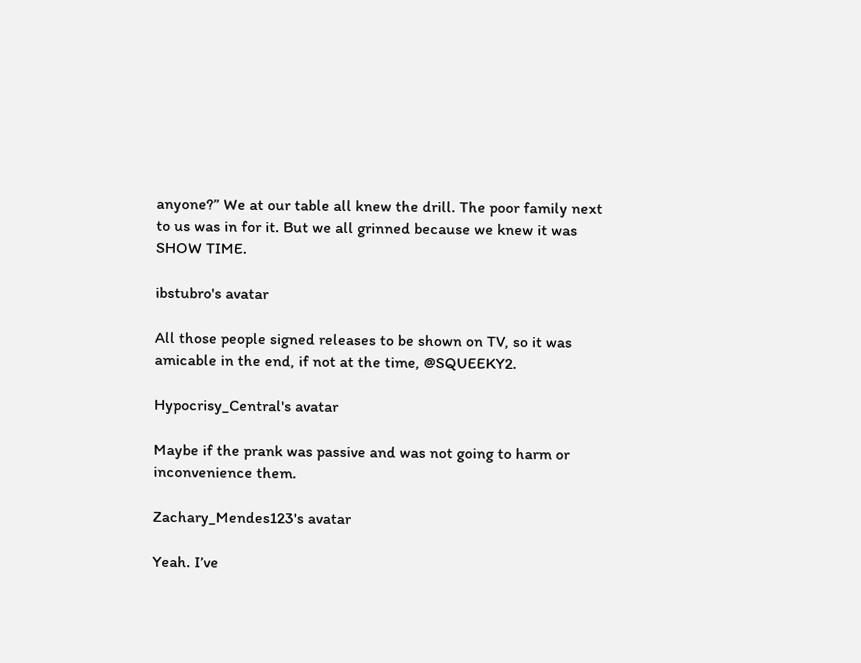anyone?” We at our table all knew the drill. The poor family next to us was in for it. But we all grinned because we knew it was SHOW TIME.

ibstubro's avatar

All those people signed releases to be shown on TV, so it was amicable in the end, if not at the time, @SQUEEKY2.

Hypocrisy_Central's avatar

Maybe if the prank was passive and was not going to harm or inconvenience them.

Zachary_Mendes123's avatar

Yeah. I’ve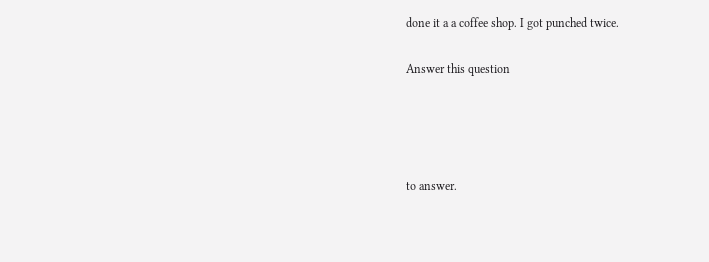done it a a coffee shop. I got punched twice.

Answer this question




to answer.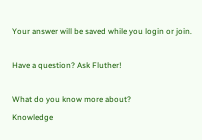Your answer will be saved while you login or join.

Have a question? Ask Fluther!

What do you know more about?
Knowledge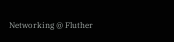Networking @ Fluther